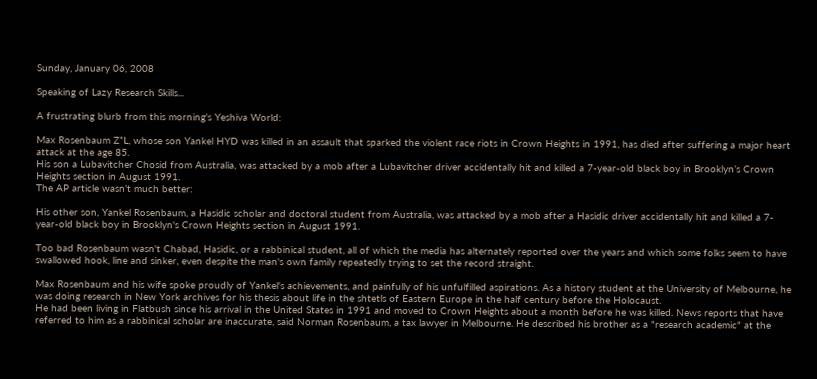Sunday, January 06, 2008

Speaking of Lazy Research Skills...

A frustrating blurb from this morning's Yeshiva World:

Max Rosenbaum Z”L, whose son Yankel HYD was killed in an assault that sparked the violent race riots in Crown Heights in 1991, has died after suffering a major heart attack at the age 85.
His son a Lubavitcher Chosid from Australia, was attacked by a mob after a Lubavitcher driver accidentally hit and killed a 7-year-old black boy in Brooklyn’s Crown Heights section in August 1991.
The AP article wasn't much better:

His other son, Yankel Rosenbaum, a Hasidic scholar and doctoral student from Australia, was attacked by a mob after a Hasidic driver accidentally hit and killed a 7-year-old black boy in Brooklyn's Crown Heights section in August 1991.

Too bad Rosenbaum wasn't Chabad, Hasidic, or a rabbinical student, all of which the media has alternately reported over the years and which some folks seem to have swallowed hook, line and sinker, even despite the man's own family repeatedly trying to set the record straight.

Max Rosenbaum and his wife spoke proudly of Yankel's achievements, and painfully of his unfulfilled aspirations. As a history student at the University of Melbourne, he was doing research in New York archives for his thesis about life in the shtetls of Eastern Europe in the half century before the Holocaust.
He had been living in Flatbush since his arrival in the United States in 1991 and moved to Crown Heights about a month before he was killed. News reports that have referred to him as a rabbinical scholar are inaccurate, said Norman Rosenbaum, a tax lawyer in Melbourne. He described his brother as a "research academic" at the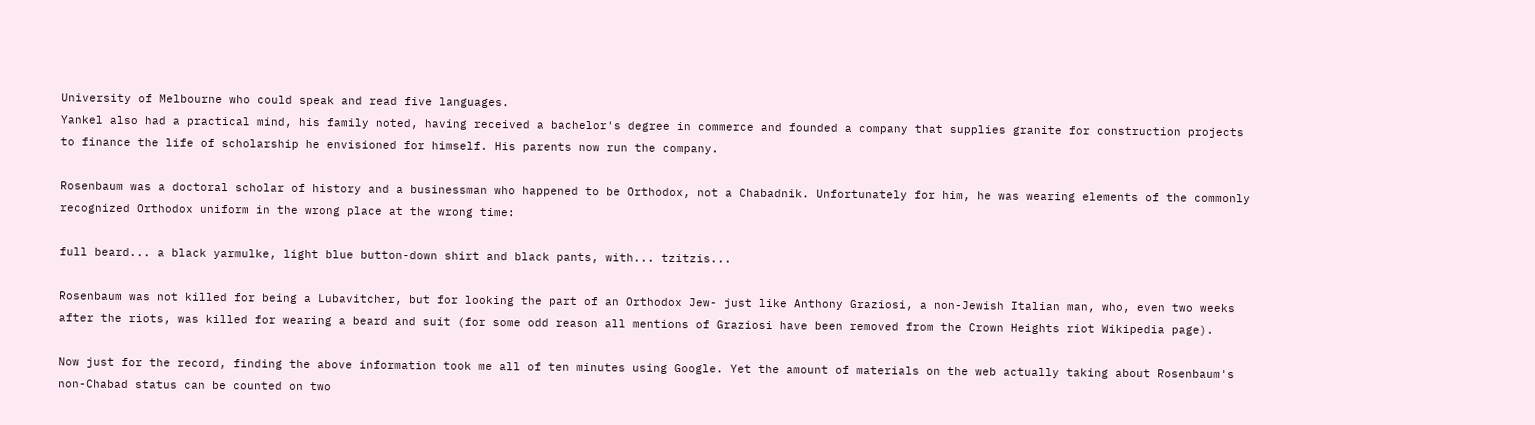University of Melbourne who could speak and read five languages.
Yankel also had a practical mind, his family noted, having received a bachelor's degree in commerce and founded a company that supplies granite for construction projects to finance the life of scholarship he envisioned for himself. His parents now run the company.

Rosenbaum was a doctoral scholar of history and a businessman who happened to be Orthodox, not a Chabadnik. Unfortunately for him, he was wearing elements of the commonly recognized Orthodox uniform in the wrong place at the wrong time:

full beard... a black yarmulke, light blue button-down shirt and black pants, with... tzitzis...

Rosenbaum was not killed for being a Lubavitcher, but for looking the part of an Orthodox Jew- just like Anthony Graziosi, a non-Jewish Italian man, who, even two weeks after the riots, was killed for wearing a beard and suit (for some odd reason all mentions of Graziosi have been removed from the Crown Heights riot Wikipedia page).

Now just for the record, finding the above information took me all of ten minutes using Google. Yet the amount of materials on the web actually taking about Rosenbaum's non-Chabad status can be counted on two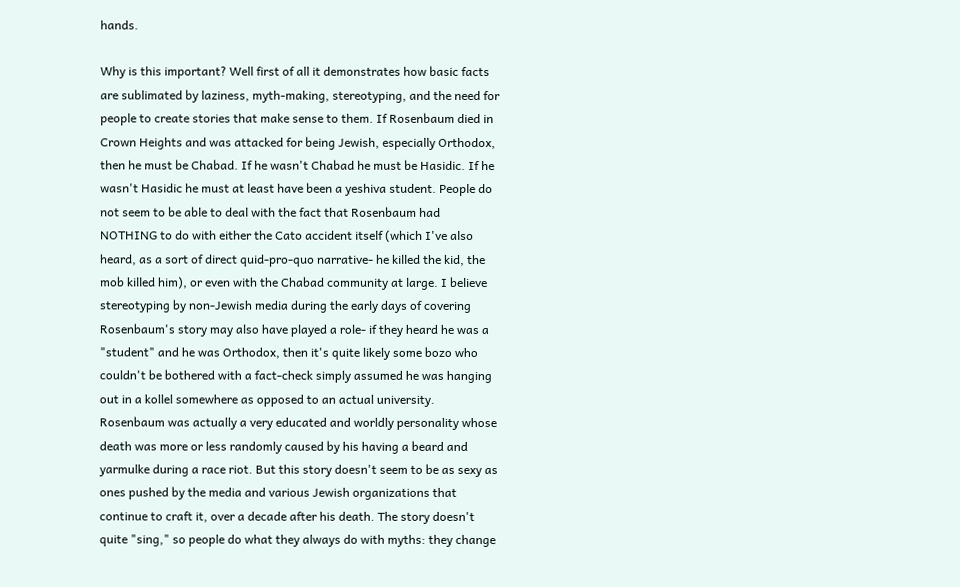hands.

Why is this important? Well first of all it demonstrates how basic facts are sublimated by laziness, myth-making, stereotyping, and the need for people to create stories that make sense to them. If Rosenbaum died in Crown Heights and was attacked for being Jewish, especially Orthodox, then he must be Chabad. If he wasn't Chabad he must be Hasidic. If he wasn't Hasidic he must at least have been a yeshiva student. People do not seem to be able to deal with the fact that Rosenbaum had NOTHING to do with either the Cato accident itself (which I've also heard, as a sort of direct quid-pro-quo narrative- he killed the kid, the mob killed him), or even with the Chabad community at large. I believe stereotyping by non-Jewish media during the early days of covering Rosenbaum's story may also have played a role- if they heard he was a "student" and he was Orthodox, then it's quite likely some bozo who couldn't be bothered with a fact-check simply assumed he was hanging out in a kollel somewhere as opposed to an actual university. Rosenbaum was actually a very educated and worldly personality whose death was more or less randomly caused by his having a beard and yarmulke during a race riot. But this story doesn't seem to be as sexy as ones pushed by the media and various Jewish organizations that continue to craft it, over a decade after his death. The story doesn't quite "sing," so people do what they always do with myths: they change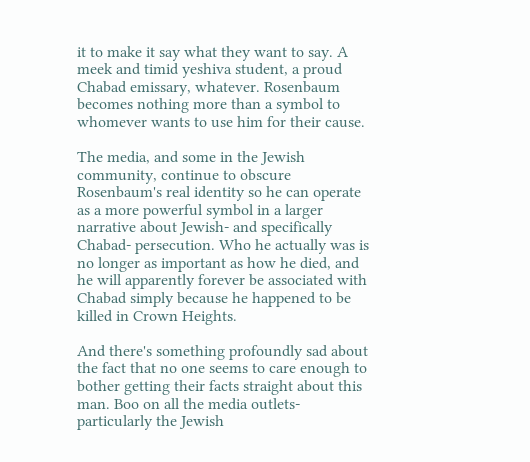it to make it say what they want to say. A meek and timid yeshiva student, a proud Chabad emissary, whatever. Rosenbaum becomes nothing more than a symbol to whomever wants to use him for their cause.

The media, and some in the Jewish community, continue to obscure Rosenbaum's real identity so he can operate as a more powerful symbol in a larger narrative about Jewish- and specifically Chabad- persecution. Who he actually was is no longer as important as how he died, and he will apparently forever be associated with Chabad simply because he happened to be killed in Crown Heights.

And there's something profoundly sad about the fact that no one seems to care enough to bother getting their facts straight about this man. Boo on all the media outlets- particularly the Jewish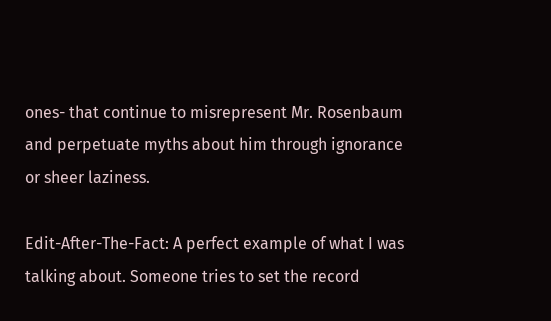ones- that continue to misrepresent Mr. Rosenbaum and perpetuate myths about him through ignorance or sheer laziness.

Edit-After-The-Fact: A perfect example of what I was talking about. Someone tries to set the record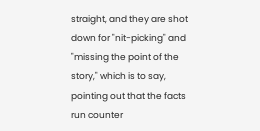straight, and they are shot down for "nit-picking" and "missing the point of the story," which is to say, pointing out that the facts run counter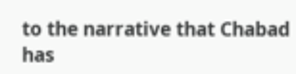to the narrative that Chabad has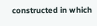constructed in which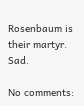Rosenbaum is their martyr. Sad.

No comments: